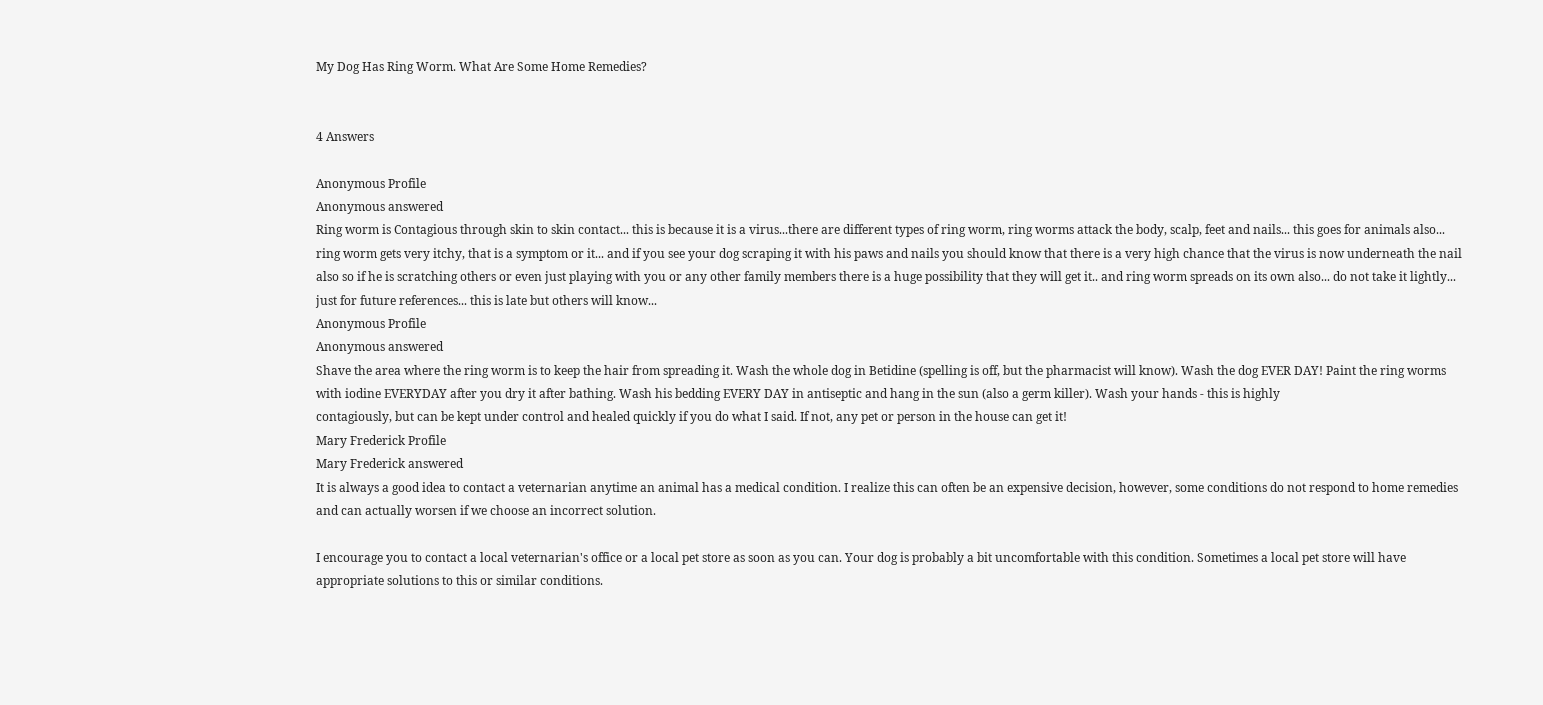My Dog Has Ring Worm. What Are Some Home Remedies?


4 Answers

Anonymous Profile
Anonymous answered
Ring worm is Contagious through skin to skin contact... this is because it is a virus...there are different types of ring worm, ring worms attack the body, scalp, feet and nails... this goes for animals also... ring worm gets very itchy, that is a symptom or it... and if you see your dog scraping it with his paws and nails you should know that there is a very high chance that the virus is now underneath the nail also so if he is scratching others or even just playing with you or any other family members there is a huge possibility that they will get it.. and ring worm spreads on its own also... do not take it lightly... just for future references... this is late but others will know...
Anonymous Profile
Anonymous answered
Shave the area where the ring worm is to keep the hair from spreading it. Wash the whole dog in Betidine (spelling is off, but the pharmacist will know). Wash the dog EVER DAY! Paint the ring worms with iodine EVERYDAY after you dry it after bathing. Wash his bedding EVERY DAY in antiseptic and hang in the sun (also a germ killer). Wash your hands - this is highly
contagiously, but can be kept under control and healed quickly if you do what I said. If not, any pet or person in the house can get it!
Mary Frederick Profile
Mary Frederick answered
It is always a good idea to contact a veternarian anytime an animal has a medical condition. I realize this can often be an expensive decision, however, some conditions do not respond to home remedies and can actually worsen if we choose an incorrect solution.

I encourage you to contact a local veternarian's office or a local pet store as soon as you can. Your dog is probably a bit uncomfortable with this condition. Sometimes a local pet store will have appropriate solutions to this or similar conditions.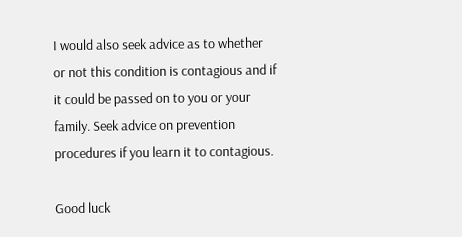I would also seek advice as to whether or not this condition is contagious and if it could be passed on to you or your family. Seek advice on prevention procedures if you learn it to contagious.

Good luck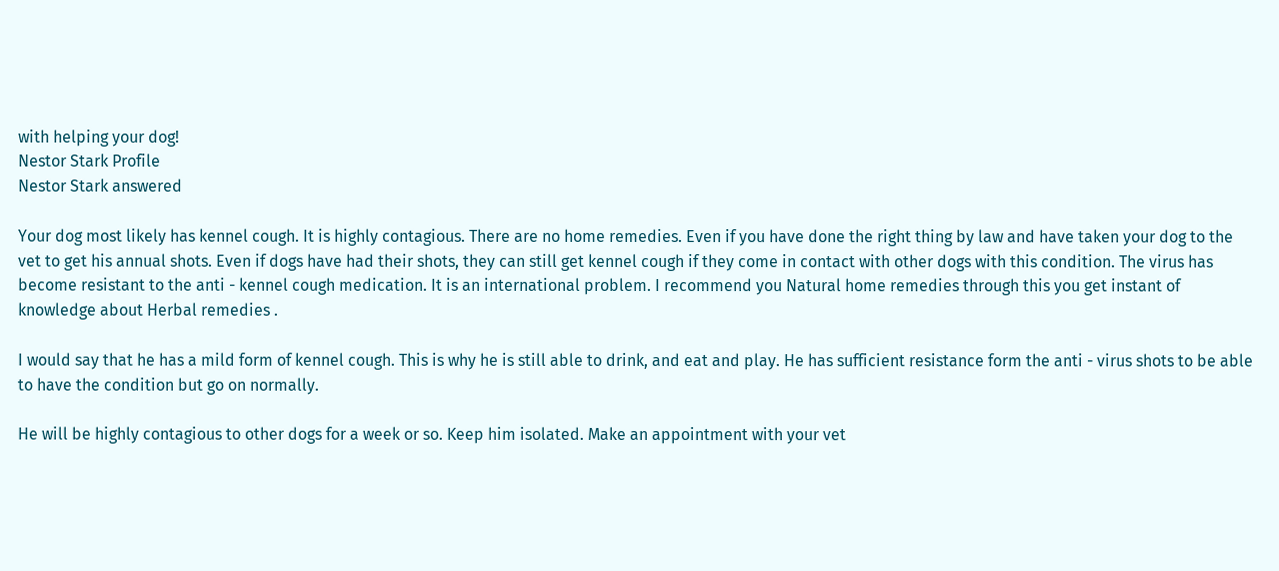with helping your dog!
Nestor Stark Profile
Nestor Stark answered

Your dog most likely has kennel cough. It is highly contagious. There are no home remedies. Even if you have done the right thing by law and have taken your dog to the vet to get his annual shots. Even if dogs have had their shots, they can still get kennel cough if they come in contact with other dogs with this condition. The virus has become resistant to the anti - kennel cough medication. It is an international problem. I recommend you Natural home remedies through this you get instant of knowledge about Herbal remedies .

I would say that he has a mild form of kennel cough. This is why he is still able to drink, and eat and play. He has sufficient resistance form the anti - virus shots to be able to have the condition but go on normally.

He will be highly contagious to other dogs for a week or so. Keep him isolated. Make an appointment with your vet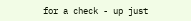for a check - up just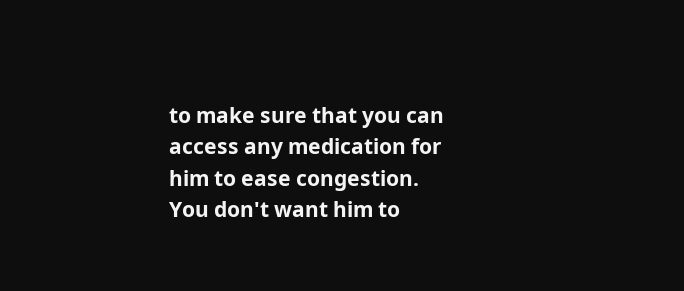to make sure that you can access any medication for him to ease congestion. You don't want him to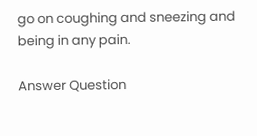go on coughing and sneezing and being in any pain.

Answer Question